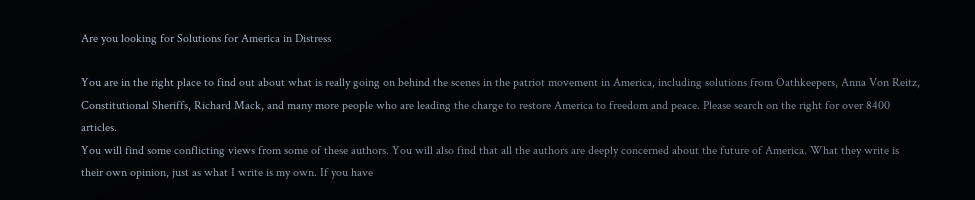Are you looking for Solutions for America in Distress

You are in the right place to find out about what is really going on behind the scenes in the patriot movement in America, including solutions from Oathkeepers, Anna Von Reitz, Constitutional Sheriffs, Richard Mack, and many more people who are leading the charge to restore America to freedom and peace. Please search on the right for over 8400 articles.
You will find some conflicting views from some of these authors. You will also find that all the authors are deeply concerned about the future of America. What they write is their own opinion, just as what I write is my own. If you have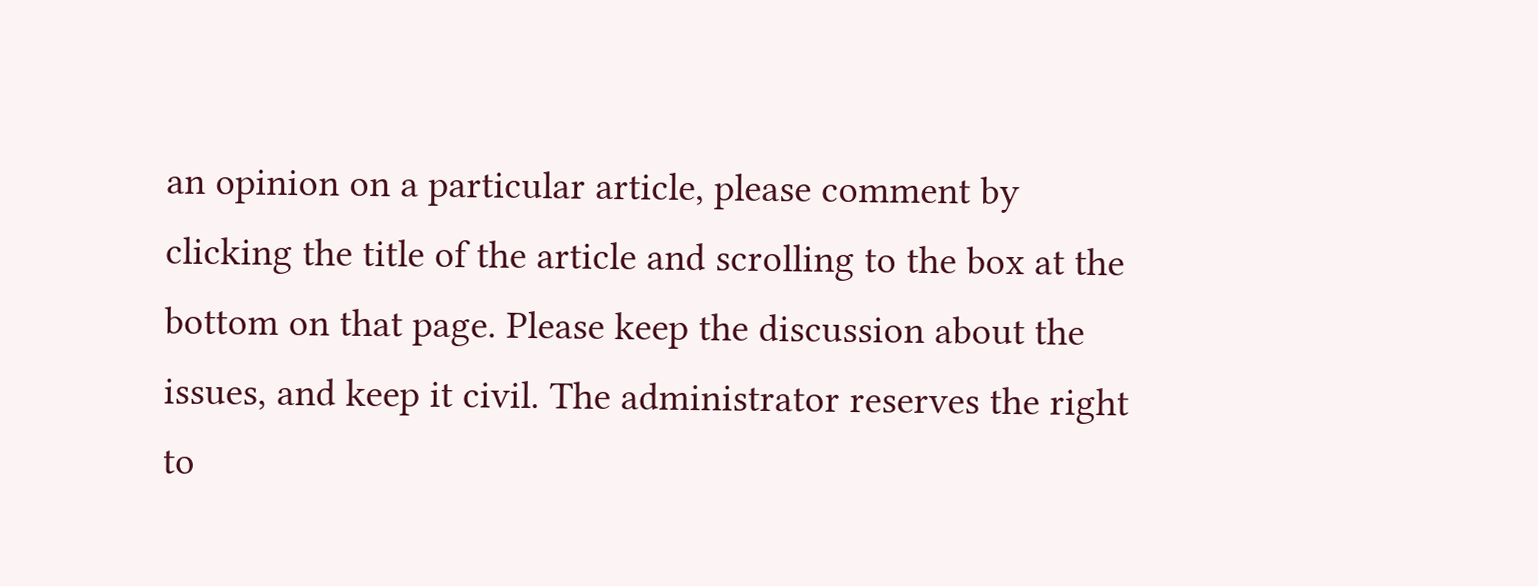an opinion on a particular article, please comment by clicking the title of the article and scrolling to the box at the bottom on that page. Please keep the discussion about the issues, and keep it civil. The administrator reserves the right to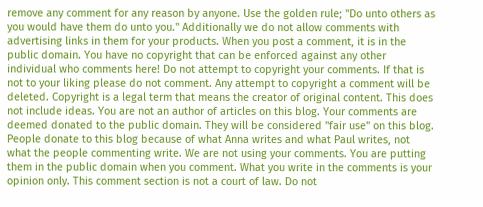remove any comment for any reason by anyone. Use the golden rule; "Do unto others as you would have them do unto you." Additionally we do not allow comments with advertising links in them for your products. When you post a comment, it is in the public domain. You have no copyright that can be enforced against any other individual who comments here! Do not attempt to copyright your comments. If that is not to your liking please do not comment. Any attempt to copyright a comment will be deleted. Copyright is a legal term that means the creator of original content. This does not include ideas. You are not an author of articles on this blog. Your comments are deemed donated to the public domain. They will be considered "fair use" on this blog. People donate to this blog because of what Anna writes and what Paul writes, not what the people commenting write. We are not using your comments. You are putting them in the public domain when you comment. What you write in the comments is your opinion only. This comment section is not a court of law. Do not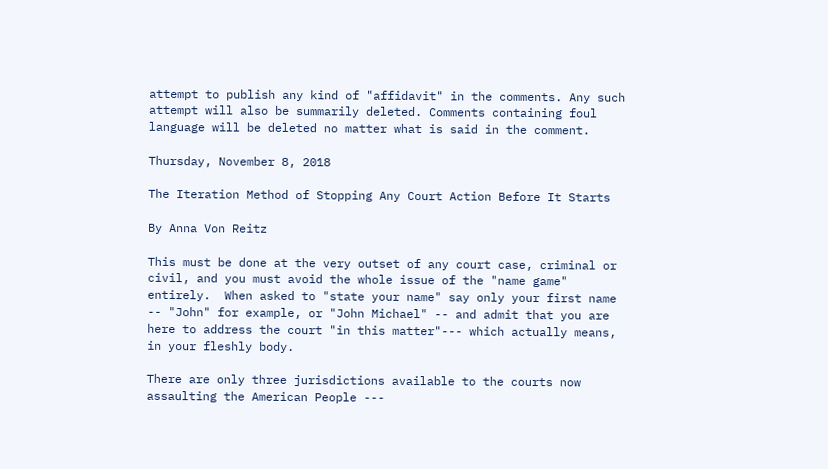attempt to publish any kind of "affidavit" in the comments. Any such attempt will also be summarily deleted. Comments containing foul language will be deleted no matter what is said in the comment.

Thursday, November 8, 2018

The Iteration Method of Stopping Any Court Action Before It Starts

By Anna Von Reitz

This must be done at the very outset of any court case, criminal or civil, and you must avoid the whole issue of the "name game" entirely.  When asked to "state your name" say only your first name -- "John" for example, or "John Michael" -- and admit that you are here to address the court "in this matter"--- which actually means, in your fleshly body.

There are only three jurisdictions available to the courts now assaulting the American People ---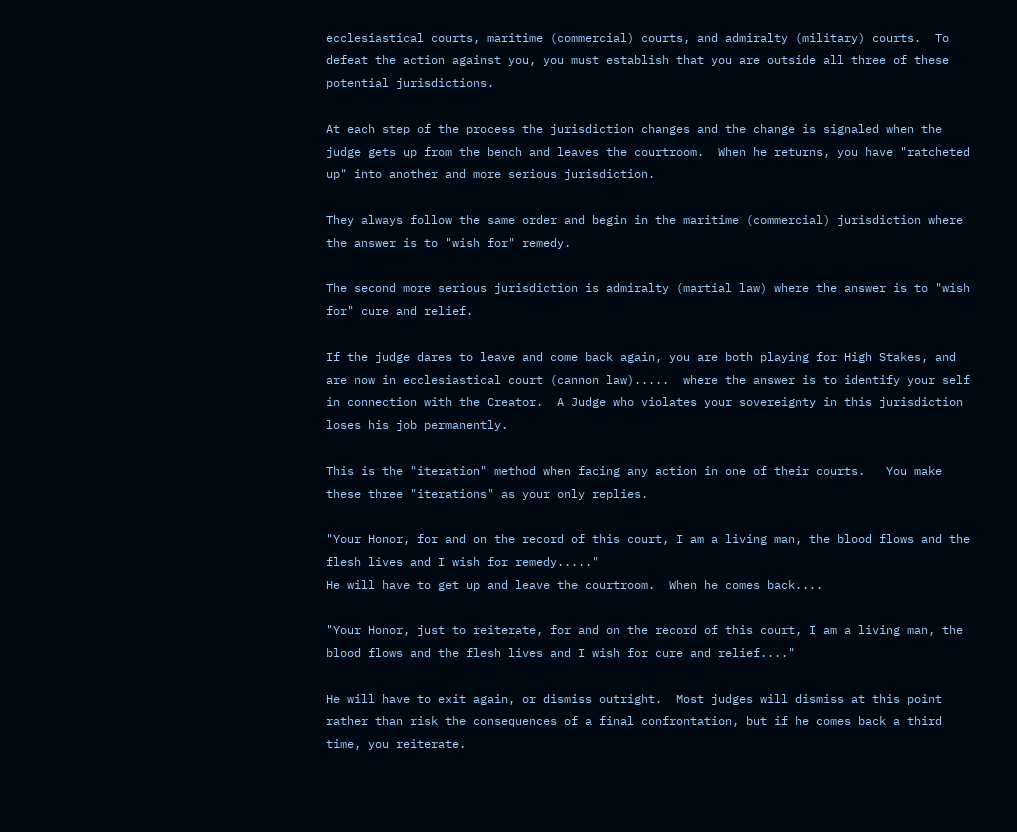ecclesiastical courts, maritime (commercial) courts, and admiralty (military) courts.  To defeat the action against you, you must establish that you are outside all three of these potential jurisdictions.

At each step of the process the jurisdiction changes and the change is signaled when the judge gets up from the bench and leaves the courtroom.  When he returns, you have "ratcheted up" into another and more serious jurisdiction.

They always follow the same order and begin in the maritime (commercial) jurisdiction where the answer is to "wish for" remedy.

The second more serious jurisdiction is admiralty (martial law) where the answer is to "wish for" cure and relief.

If the judge dares to leave and come back again, you are both playing for High Stakes, and are now in ecclesiastical court (cannon law).....  where the answer is to identify your self in connection with the Creator.  A Judge who violates your sovereignty in this jurisdiction loses his job permanently.

This is the "iteration" method when facing any action in one of their courts.   You make these three "iterations" as your only replies.

"Your Honor, for and on the record of this court, I am a living man, the blood flows and the flesh lives and I wish for remedy....."
He will have to get up and leave the courtroom.  When he comes back....

"Your Honor, just to reiterate, for and on the record of this court, I am a living man, the blood flows and the flesh lives and I wish for cure and relief...."

He will have to exit again, or dismiss outright.  Most judges will dismiss at this point rather than risk the consequences of a final confrontation, but if he comes back a third time, you reiterate.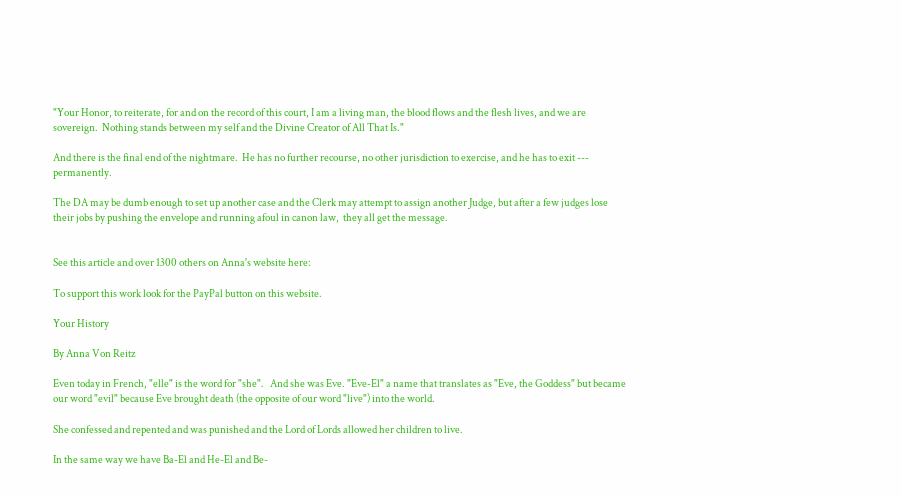"Your Honor, to reiterate, for and on the record of this court, I am a living man, the blood flows and the flesh lives, and we are sovereign.  Nothing stands between my self and the Divine Creator of All That Is."

And there is the final end of the nightmare.  He has no further recourse, no other jurisdiction to exercise, and he has to exit --- permanently.

The DA may be dumb enough to set up another case and the Clerk may attempt to assign another Judge, but after a few judges lose their jobs by pushing the envelope and running afoul in canon law,  they all get the message.


See this article and over 1300 others on Anna's website here:

To support this work look for the PayPal button on this website.

Your History

By Anna Von Reitz

Even today in French, "elle" is the word for "she".   And she was Eve. "Eve-El" a name that translates as "Eve, the Goddess" but became our word "evil" because Eve brought death (the opposite of our word "live") into the world.

She confessed and repented and was punished and the Lord of Lords allowed her children to live.

In the same way we have Ba-El and He-El and Be-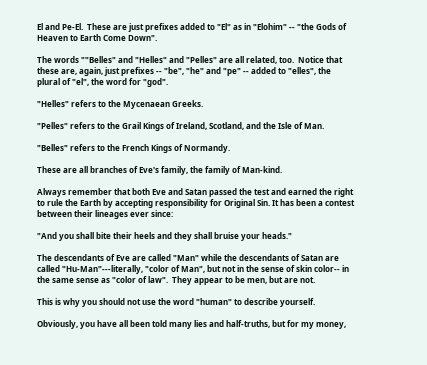El and Pe-El.  These are just prefixes added to "El" as in "Elohim" -- "the Gods of Heaven to Earth Come Down".

The words ""Belles" and "Helles" and "Pelles" are all related, too.  Notice that these are, again, just prefixes -- "be", "he" and "pe" -- added to "elles", the plural of "el", the word for "god".

"Helles" refers to the Mycenaean Greeks.

"Pelles" refers to the Grail Kings of Ireland, Scotland, and the Isle of Man.

"Belles" refers to the French Kings of Normandy.

These are all branches of Eve's family, the family of Man-kind.

Always remember that both Eve and Satan passed the test and earned the right to rule the Earth by accepting responsibility for Original Sin. It has been a contest between their lineages ever since:

"And you shall bite their heels and they shall bruise your heads."

The descendants of Eve are called "Man" while the descendants of Satan are called "Hu-Man"---literally, "color of Man", but not in the sense of skin color-- in the same sense as "color of law".  They appear to be men, but are not.

This is why you should not use the word "human" to describe yourself.

Obviously, you have all been told many lies and half-truths, but for my money,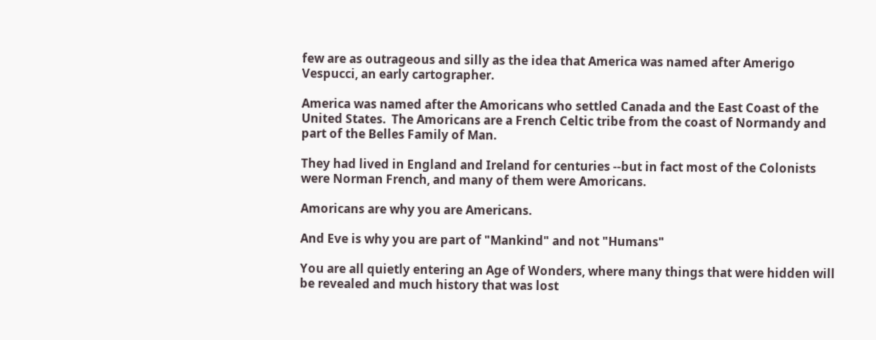few are as outrageous and silly as the idea that America was named after Amerigo Vespucci, an early cartographer.

America was named after the Amoricans who settled Canada and the East Coast of the United States.  The Amoricans are a French Celtic tribe from the coast of Normandy and part of the Belles Family of Man.

They had lived in England and Ireland for centuries --but in fact most of the Colonists were Norman French, and many of them were Amoricans.

Amoricans are why you are Americans.

And Eve is why you are part of "Mankind" and not "Humans"

You are all quietly entering an Age of Wonders, where many things that were hidden will be revealed and much history that was lost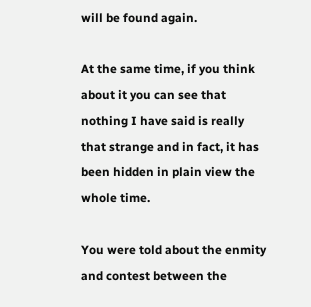will be found again.

At the same time, if you think about it you can see that nothing I have said is really that strange and in fact, it has been hidden in plain view the whole time.

You were told about the enmity and contest between the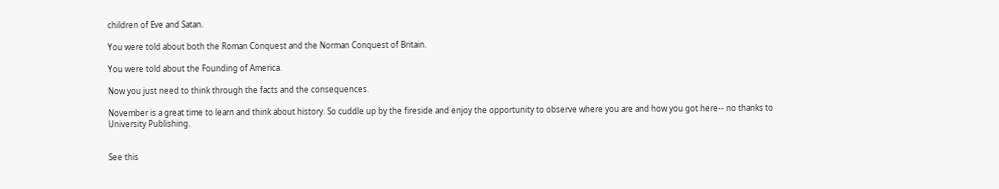children of Eve and Satan.

You were told about both the Roman Conquest and the Norman Conquest of Britain.

You were told about the Founding of America.

Now you just need to think through the facts and the consequences.

November is a great time to learn and think about history. So cuddle up by the fireside and enjoy the opportunity to observe where you are and how you got here-- no thanks to University Publishing.


See this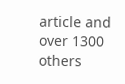article and over 1300 others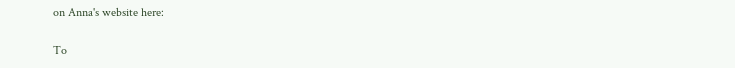on Anna's website here:

To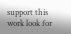support this work look for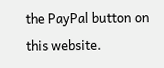the PayPal button on this website.